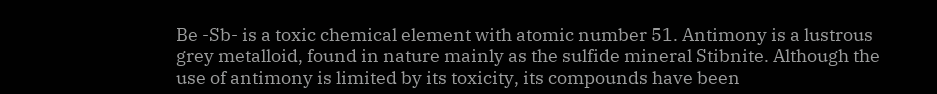Be -Sb- is a toxic chemical element with atomic number 51. Antimony is a lustrous grey metalloid, found in nature mainly as the sulfide mineral Stibnite. Although the use of antimony is limited by its toxicity, its compounds have been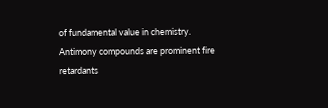of fundamental value in chemistry. Antimony compounds are prominent fire retardants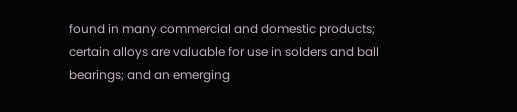found in many commercial and domestic products; certain alloys are valuable for use in solders and ball bearings; and an emerging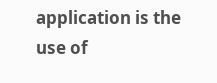application is the use of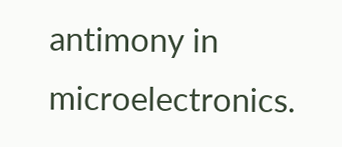antimony in microelectronics.